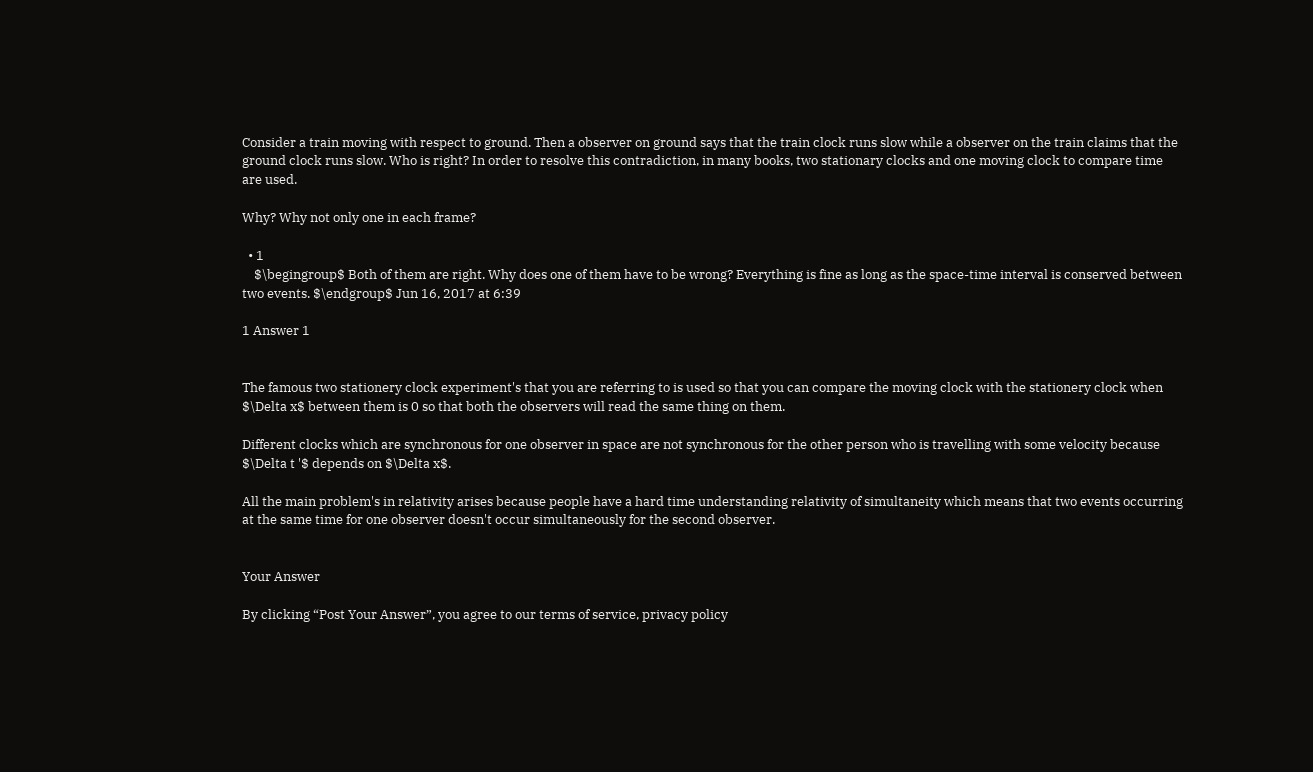Consider a train moving with respect to ground. Then a observer on ground says that the train clock runs slow while a observer on the train claims that the ground clock runs slow. Who is right? In order to resolve this contradiction, in many books, two stationary clocks and one moving clock to compare time are used.

Why? Why not only one in each frame?

  • 1
    $\begingroup$ Both of them are right. Why does one of them have to be wrong? Everything is fine as long as the space-time interval is conserved between two events. $\endgroup$ Jun 16, 2017 at 6:39

1 Answer 1


The famous two stationery clock experiment's that you are referring to is used so that you can compare the moving clock with the stationery clock when $\Delta x$ between them is 0 so that both the observers will read the same thing on them.

Different clocks which are synchronous for one observer in space are not synchronous for the other person who is travelling with some velocity because $\Delta t '$ depends on $\Delta x$.

All the main problem's in relativity arises because people have a hard time understanding relativity of simultaneity which means that two events occurring at the same time for one observer doesn't occur simultaneously for the second observer.


Your Answer

By clicking “Post Your Answer”, you agree to our terms of service, privacy policy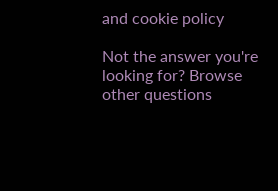and cookie policy

Not the answer you're looking for? Browse other questions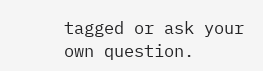tagged or ask your own question.